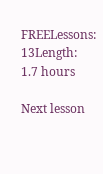FREELessons: 13Length: 1.7 hours

Next lesson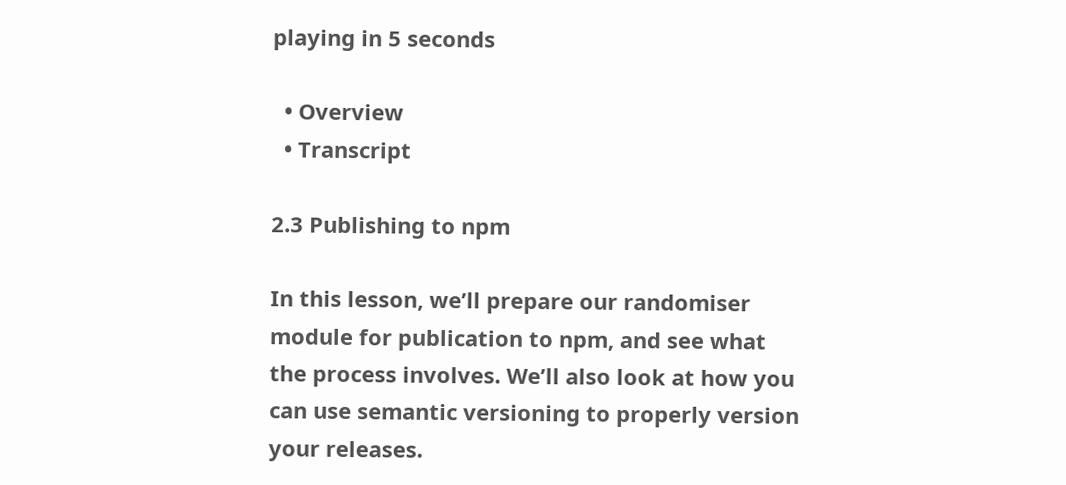playing in 5 seconds

  • Overview
  • Transcript

2.3 Publishing to npm

In this lesson, we’ll prepare our randomiser module for publication to npm, and see what the process involves. We’ll also look at how you can use semantic versioning to properly version your releases.